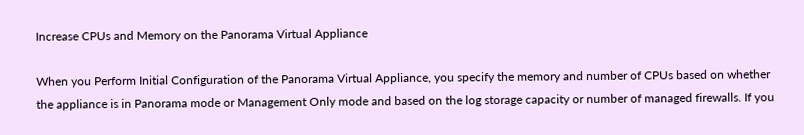Increase CPUs and Memory on the Panorama Virtual Appliance

When you Perform Initial Configuration of the Panorama Virtual Appliance, you specify the memory and number of CPUs based on whether the appliance is in Panorama mode or Management Only mode and based on the log storage capacity or number of managed firewalls. If you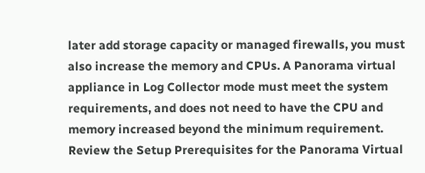later add storage capacity or managed firewalls, you must also increase the memory and CPUs. A Panorama virtual appliance in Log Collector mode must meet the system requirements, and does not need to have the CPU and memory increased beyond the minimum requirement. Review the Setup Prerequisites for the Panorama Virtual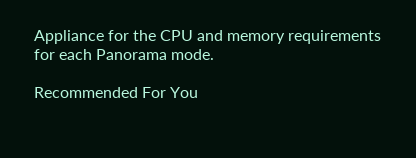Appliance for the CPU and memory requirements for each Panorama mode.

Recommended For You